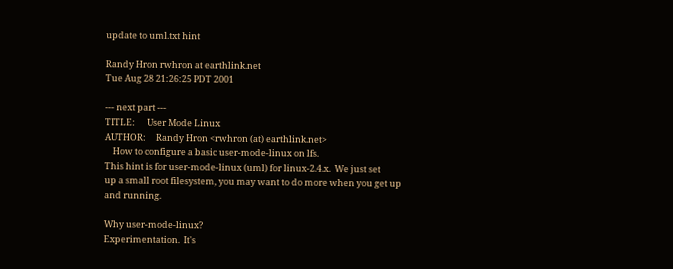update to uml.txt hint

Randy Hron rwhron at earthlink.net
Tue Aug 28 21:26:25 PDT 2001

--- next part ---
TITLE:      User Mode Linux
AUTHOR:     Randy Hron <rwhron (at) earthlink.net>
    How to configure a basic user-mode-linux on lfs.
This hint is for user-mode-linux (uml) for linux-2.4.x.  We just set
up a small root filesystem, you may want to do more when you get up
and running.

Why user-mode-linux?
Experimentation.  It's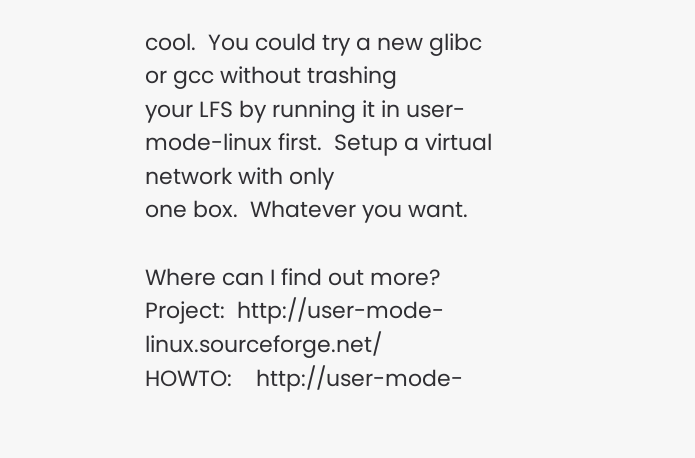cool.  You could try a new glibc or gcc without trashing
your LFS by running it in user-mode-linux first.  Setup a virtual network with only
one box.  Whatever you want.

Where can I find out more?
Project:  http://user-mode-linux.sourceforge.net/
HOWTO:    http://user-mode-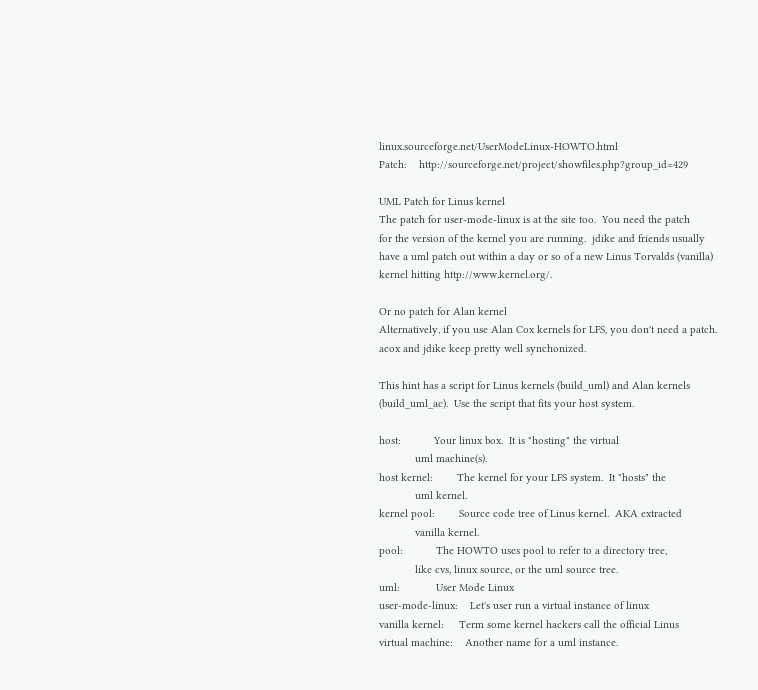linux.sourceforge.net/UserModeLinux-HOWTO.html
Patch:    http://sourceforge.net/project/showfiles.php?group_id=429

UML Patch for Linus kernel
The patch for user-mode-linux is at the site too.  You need the patch
for the version of the kernel you are running.  jdike and friends usually
have a uml patch out within a day or so of a new Linus Torvalds (vanilla)
kernel hitting http://www.kernel.org/.

Or no patch for Alan kernel
Alternatively, if you use Alan Cox kernels for LFS, you don't need a patch.
acox and jdike keep pretty well synchonized.

This hint has a script for Linus kernels (build_uml) and Alan kernels
(build_uml_ac).  Use the script that fits your host system.

host:           Your linux box.  It is "hosting" the virtual
            uml machine(s).
host kernel:        The kernel for your LFS system.  It "hosts" the
            uml kernel.
kernel pool:        Source code tree of Linus kernel.  AKA extracted
            vanilla kernel.
pool:           The HOWTO uses pool to refer to a directory tree,
            like cvs, linux source, or the uml source tree.
uml:            User Mode Linux
user-mode-linux:    Let's user run a virtual instance of linux
vanilla kernel:     Term some kernel hackers call the official Linus
virtual machine:    Another name for a uml instance.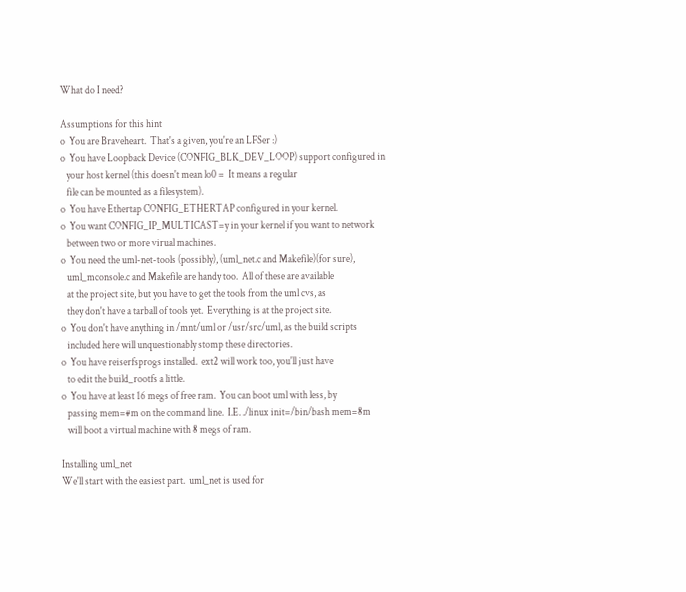What do I need?

Assumptions for this hint
o  You are Braveheart.  That's a given, you're an LFSer :)
o  You have Loopback Device (CONFIG_BLK_DEV_LOOP) support configured in
   your host kernel (this doesn't mean lo0 =  It means a regular
   file can be mounted as a filesystem).
o  You have Ethertap CONFIG_ETHERTAP configured in your kernel.
o  You want CONFIG_IP_MULTICAST=y in your kernel if you want to network
   between two or more virual machines.
o  You need the uml-net-tools (possibly), (uml_net.c and Makefile)(for sure),
   uml_mconsole.c and Makefile are handy too.  All of these are available
   at the project site, but you have to get the tools from the uml cvs, as
   they don't have a tarball of tools yet.  Everything is at the project site.
o  You don't have anything in /mnt/uml or /usr/src/uml, as the build scripts
   included here will unquestionably stomp these directories.
o  You have reiserfsprogs installed.  ext2 will work too, you'll just have
   to edit the build_rootfs a little.
o  You have at least 16 megs of free ram.  You can boot uml with less, by
   passing mem=#m on the command line.  I.E. ./linux init=/bin/bash mem=8m
   will boot a virtual machine with 8 megs of ram.

Installing uml_net
We'll start with the easiest part.  uml_net is used for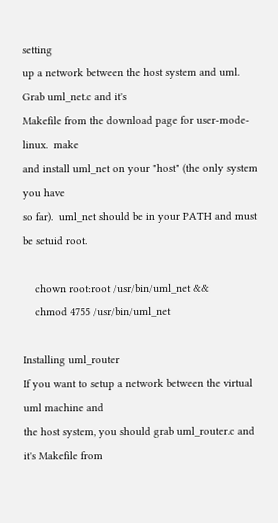setting
up a network between the host system and uml.  Grab uml_net.c and it's
Makefile from the download page for user-mode-linux.  make
and install uml_net on your "host" (the only system you have
so far).  uml_net should be in your PATH and must be setuid root.

    chown root:root /usr/bin/uml_net &&
    chmod 4755 /usr/bin/uml_net

Installing uml_router
If you want to setup a network between the virtual uml machine and
the host system, you should grab uml_router.c and it's Makefile from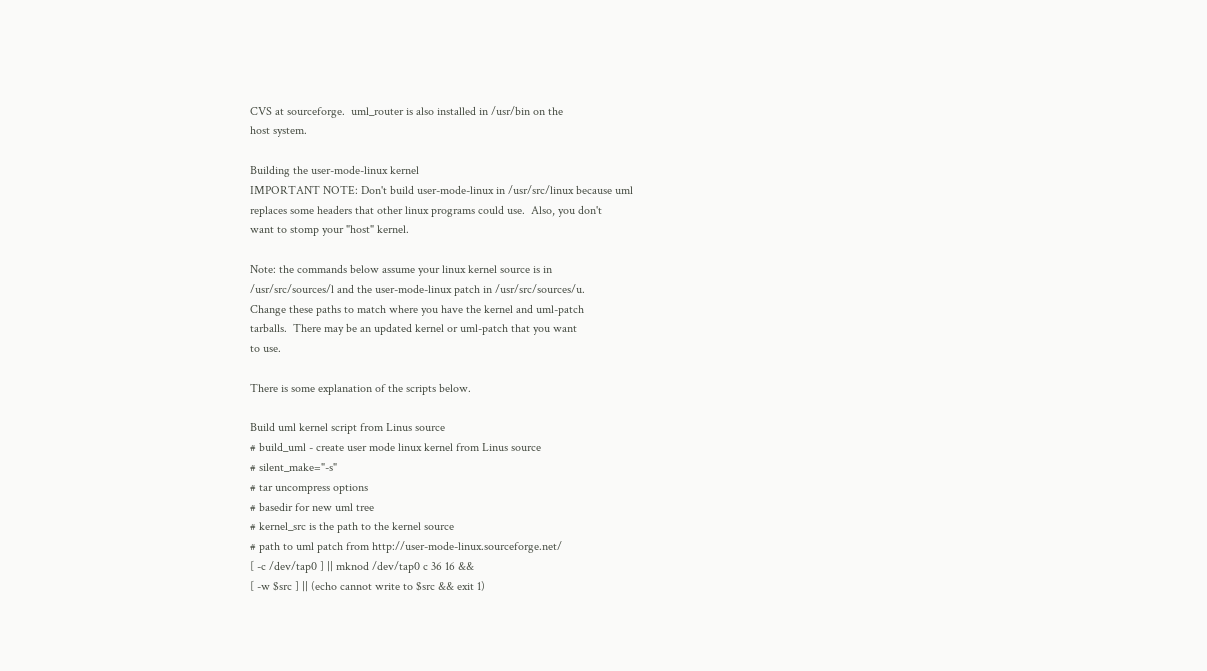CVS at sourceforge.  uml_router is also installed in /usr/bin on the
host system.

Building the user-mode-linux kernel
IMPORTANT NOTE: Don't build user-mode-linux in /usr/src/linux because uml
replaces some headers that other linux programs could use.  Also, you don't
want to stomp your "host" kernel.

Note: the commands below assume your linux kernel source is in
/usr/src/sources/l and the user-mode-linux patch in /usr/src/sources/u.
Change these paths to match where you have the kernel and uml-patch
tarballs.  There may be an updated kernel or uml-patch that you want
to use.

There is some explanation of the scripts below.

Build uml kernel script from Linus source
# build_uml - create user mode linux kernel from Linus source
# silent_make="-s"
# tar uncompress options
# basedir for new uml tree
# kernel_src is the path to the kernel source
# path to uml patch from http://user-mode-linux.sourceforge.net/
[ -c /dev/tap0 ] || mknod /dev/tap0 c 36 16 &&
[ -w $src ] || (echo cannot write to $src && exit 1)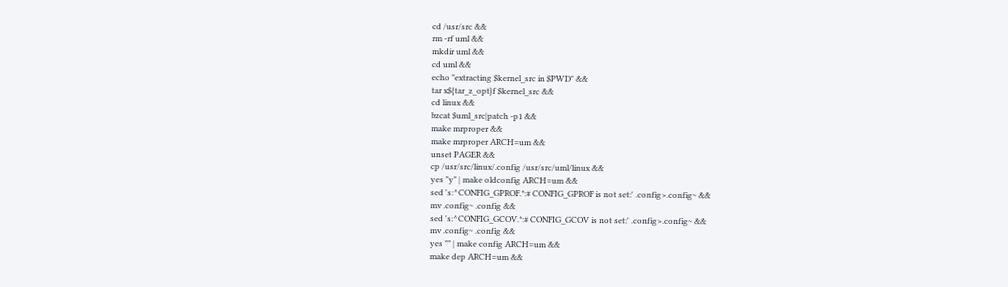cd /usr/src &&
rm -rf uml &&
mkdir uml &&
cd uml &&
echo "extracting $kernel_src in $PWD" &&
tar x${tar_z_opt}f $kernel_src &&
cd linux &&
bzcat $uml_src|patch -p1 &&
make mrproper &&
make mrproper ARCH=um &&
unset PAGER &&
cp /usr/src/linux/.config /usr/src/uml/linux &&
yes "y" | make oldconfig ARCH=um &&
sed 's:^CONFIG_GPROF.*:# CONFIG_GPROF is not set:' .config>.config~ &&
mv .config~ .config &&
sed 's:^CONFIG_GCOV.*:# CONFIG_GCOV is not set:' .config>.config~ &&
mv .config~ .config &&
yes "" | make config ARCH=um &&
make dep ARCH=um &&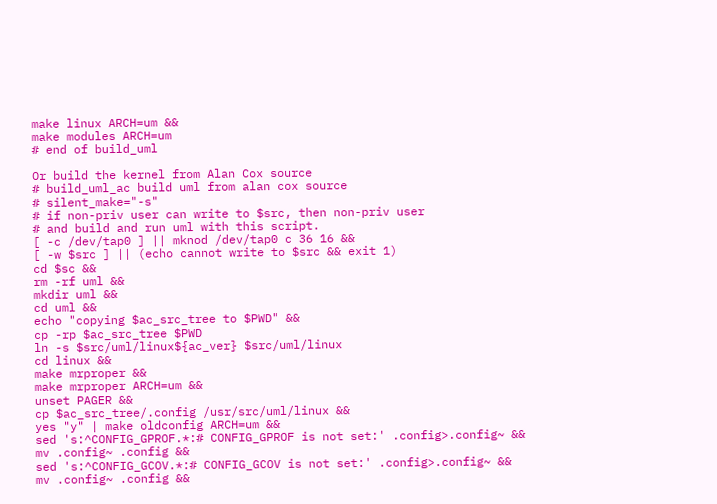make linux ARCH=um &&
make modules ARCH=um
# end of build_uml

Or build the kernel from Alan Cox source
# build_uml_ac build uml from alan cox source
# silent_make="-s"
# if non-priv user can write to $src, then non-priv user
# and build and run uml with this script.
[ -c /dev/tap0 ] || mknod /dev/tap0 c 36 16 &&
[ -w $src ] || (echo cannot write to $src && exit 1)
cd $sc &&
rm -rf uml &&
mkdir uml &&
cd uml &&
echo "copying $ac_src_tree to $PWD" &&
cp -rp $ac_src_tree $PWD
ln -s $src/uml/linux${ac_ver} $src/uml/linux
cd linux &&
make mrproper &&
make mrproper ARCH=um &&
unset PAGER &&
cp $ac_src_tree/.config /usr/src/uml/linux &&
yes "y" | make oldconfig ARCH=um &&
sed 's:^CONFIG_GPROF.*:# CONFIG_GPROF is not set:' .config>.config~ &&
mv .config~ .config &&
sed 's:^CONFIG_GCOV.*:# CONFIG_GCOV is not set:' .config>.config~ &&
mv .config~ .config &&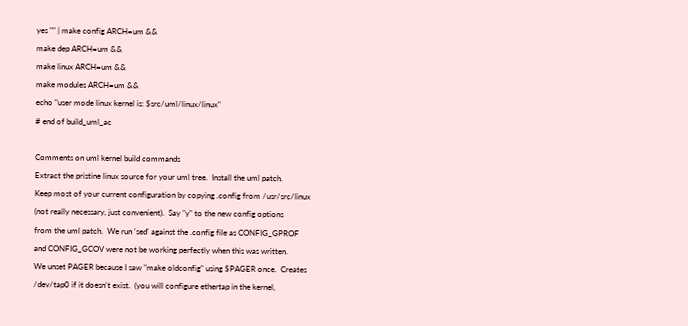yes "" | make config ARCH=um &&
make dep ARCH=um &&
make linux ARCH=um &&
make modules ARCH=um &&
echo "user mode linux kernel is: $src/uml/linux/linux"
# end of build_uml_ac

Comments on uml kernel build commands
Extract the pristine linux source for your uml tree.  Install the uml patch.
Keep most of your current configuration by copying .config from /usr/src/linux
(not really necessary, just convenient).  Say "y" to the new config options
from the uml patch.  We run 'sed' against the .config file as CONFIG_GPROF
and CONFIG_GCOV were not be working perfectly when this was written.
We unset PAGER because I saw "make oldconfig" using $PAGER once.  Creates
/dev/tap0 if it doesn't exist.  (you will configure ethertap in the kernel,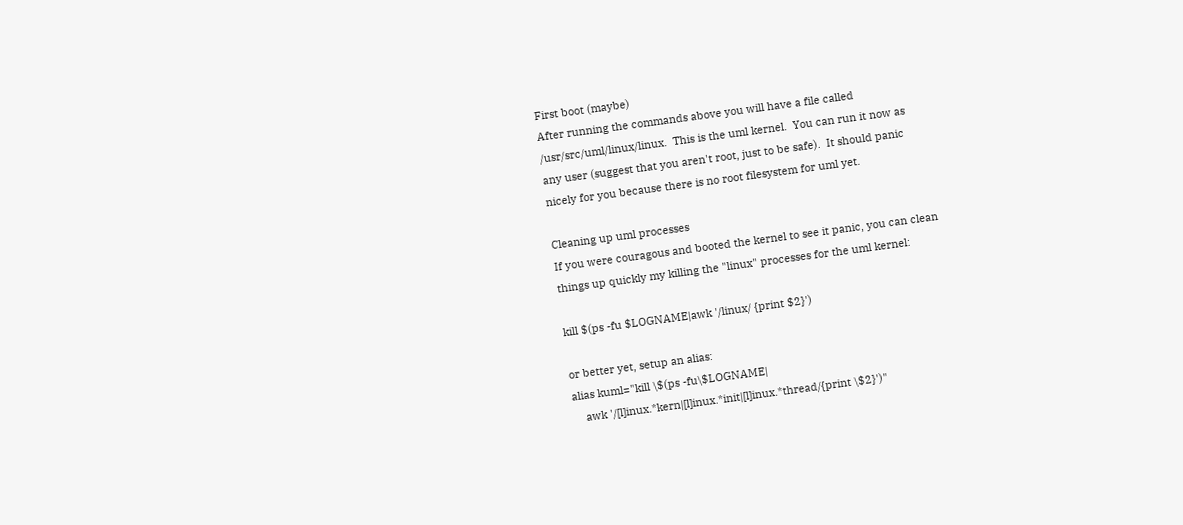First boot (maybe)
After running the commands above you will have a file called
/usr/src/uml/linux/linux.  This is the uml kernel.  You can run it now as
any user (suggest that you aren't root, just to be safe).  It should panic
nicely for you because there is no root filesystem for uml yet.

Cleaning up uml processes
If you were couragous and booted the kernel to see it panic, you can clean
things up quickly my killing the "linux" processes for the uml kernel:

kill $(ps -fu $LOGNAME|awk '/linux/ {print $2}')

or better yet, setup an alias:
alias kuml="kill \$(ps -fu\$LOGNAME|
    awk '/[l]inux.*kern|[l]inux.*init|[l]inux.*thread/{print \$2}')"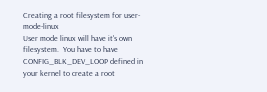Creating a root filesystem for user-mode-linux
User mode linux will have it's own filesystem.  You have to have
CONFIG_BLK_DEV_LOOP defined in your kernel to create a root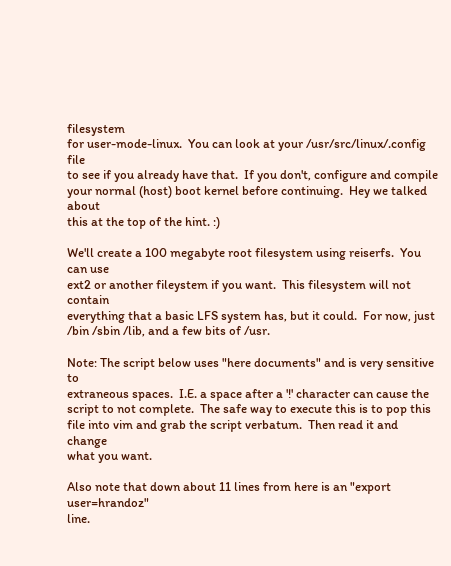filesystem
for user-mode-linux.  You can look at your /usr/src/linux/.config file
to see if you already have that.  If you don't, configure and compile
your normal (host) boot kernel before continuing.  Hey we talked about
this at the top of the hint. :)

We'll create a 100 megabyte root filesystem using reiserfs.  You can use
ext2 or another fileystem if you want.  This filesystem will not contain
everything that a basic LFS system has, but it could.  For now, just
/bin /sbin /lib, and a few bits of /usr.

Note: The script below uses "here documents" and is very sensitive to
extraneous spaces.  I.E. a space after a '!' character can cause the
script to not complete.  The safe way to execute this is to pop this
file into vim and grab the script verbatum.  Then read it and change
what you want.

Also note that down about 11 lines from here is an "export user=hrandoz"
line.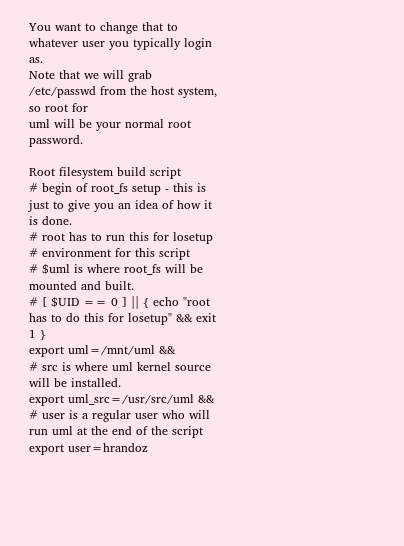You want to change that to whatever user you typically login as.
Note that we will grab /etc/passwd from the host system, so root for
uml will be your normal root password.

Root filesystem build script
# begin of root_fs setup - this is just to give you an idea of how it is done.
# root has to run this for losetup
# environment for this script
# $uml is where root_fs will be mounted and built.
# [ $UID == 0 ] || { echo "root has to do this for losetup" && exit 1 }
export uml=/mnt/uml &&
# src is where uml kernel source will be installed.
export uml_src=/usr/src/uml &&
# user is a regular user who will run uml at the end of the script
export user=hrandoz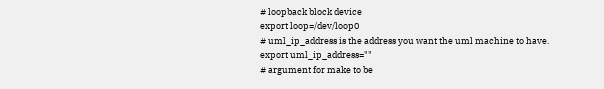# loopback block device
export loop=/dev/loop0
# uml_ip_address is the address you want the uml machine to have.
export uml_ip_address=""
# argument for make to be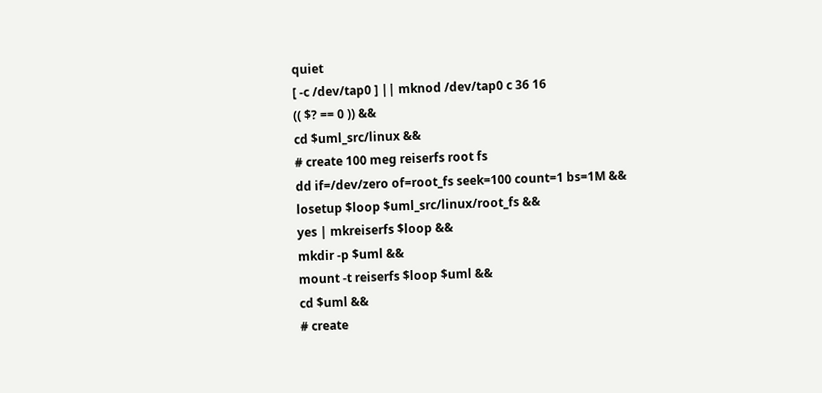quiet
[ -c /dev/tap0 ] || mknod /dev/tap0 c 36 16
(( $? == 0 )) &&
cd $uml_src/linux &&
# create 100 meg reiserfs root fs
dd if=/dev/zero of=root_fs seek=100 count=1 bs=1M &&
losetup $loop $uml_src/linux/root_fs &&
yes | mkreiserfs $loop &&
mkdir -p $uml &&
mount -t reiserfs $loop $uml &&
cd $uml &&
# create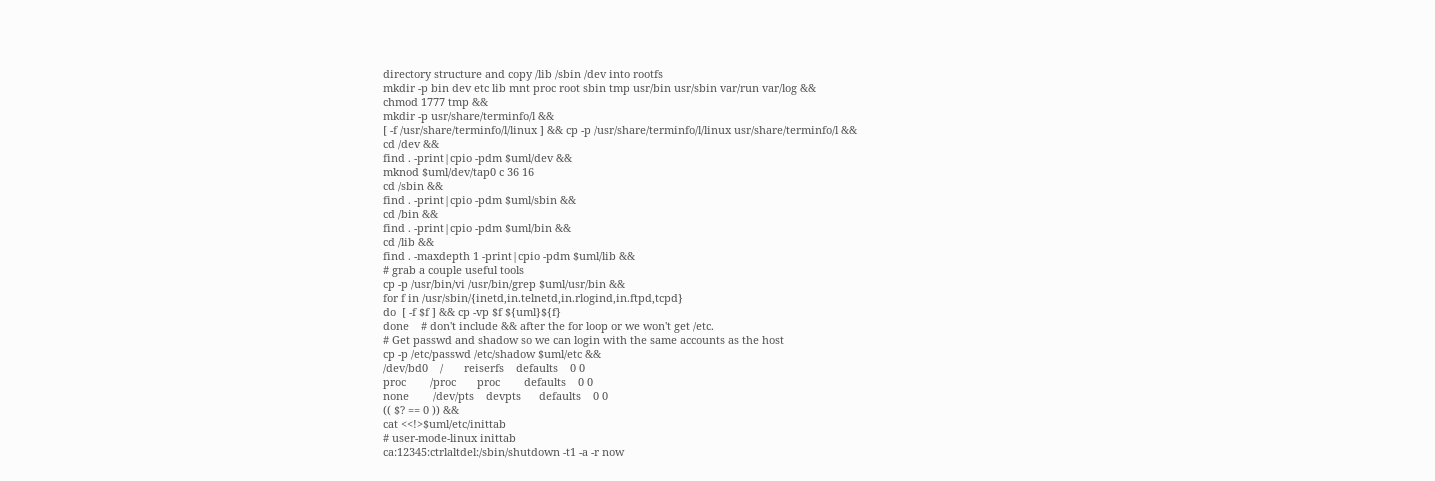directory structure and copy /lib /sbin /dev into rootfs
mkdir -p bin dev etc lib mnt proc root sbin tmp usr/bin usr/sbin var/run var/log &&
chmod 1777 tmp &&
mkdir -p usr/share/terminfo/l &&
[ -f /usr/share/terminfo/l/linux ] && cp -p /usr/share/terminfo/l/linux usr/share/terminfo/l &&
cd /dev &&
find . -print|cpio -pdm $uml/dev &&
mknod $uml/dev/tap0 c 36 16
cd /sbin &&
find . -print|cpio -pdm $uml/sbin &&
cd /bin &&
find . -print|cpio -pdm $uml/bin &&
cd /lib &&
find . -maxdepth 1 -print|cpio -pdm $uml/lib &&
# grab a couple useful tools
cp -p /usr/bin/vi /usr/bin/grep $uml/usr/bin &&
for f in /usr/sbin/{inetd,in.telnetd,in.rlogind,in.ftpd,tcpd}
do  [ -f $f ] && cp -vp $f ${uml}${f}
done    # don't include && after the for loop or we won't get /etc.
# Get passwd and shadow so we can login with the same accounts as the host
cp -p /etc/passwd /etc/shadow $uml/etc &&
/dev/bd0    /       reiserfs    defaults    0 0
proc        /proc       proc        defaults    0 0
none        /dev/pts    devpts      defaults    0 0
(( $? == 0 )) &&
cat <<!>$uml/etc/inittab
# user-mode-linux inittab
ca:12345:ctrlaltdel:/sbin/shutdown -t1 -a -r now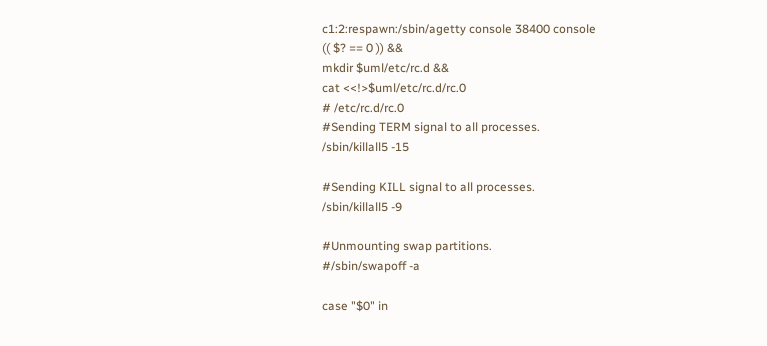c1:2:respawn:/sbin/agetty console 38400 console
(( $? == 0 )) &&
mkdir $uml/etc/rc.d &&
cat <<!>$uml/etc/rc.d/rc.0
# /etc/rc.d/rc.0
#Sending TERM signal to all processes.
/sbin/killall5 -15

#Sending KILL signal to all processes.
/sbin/killall5 -9

#Unmounting swap partitions.
#/sbin/swapoff -a

case "$0" in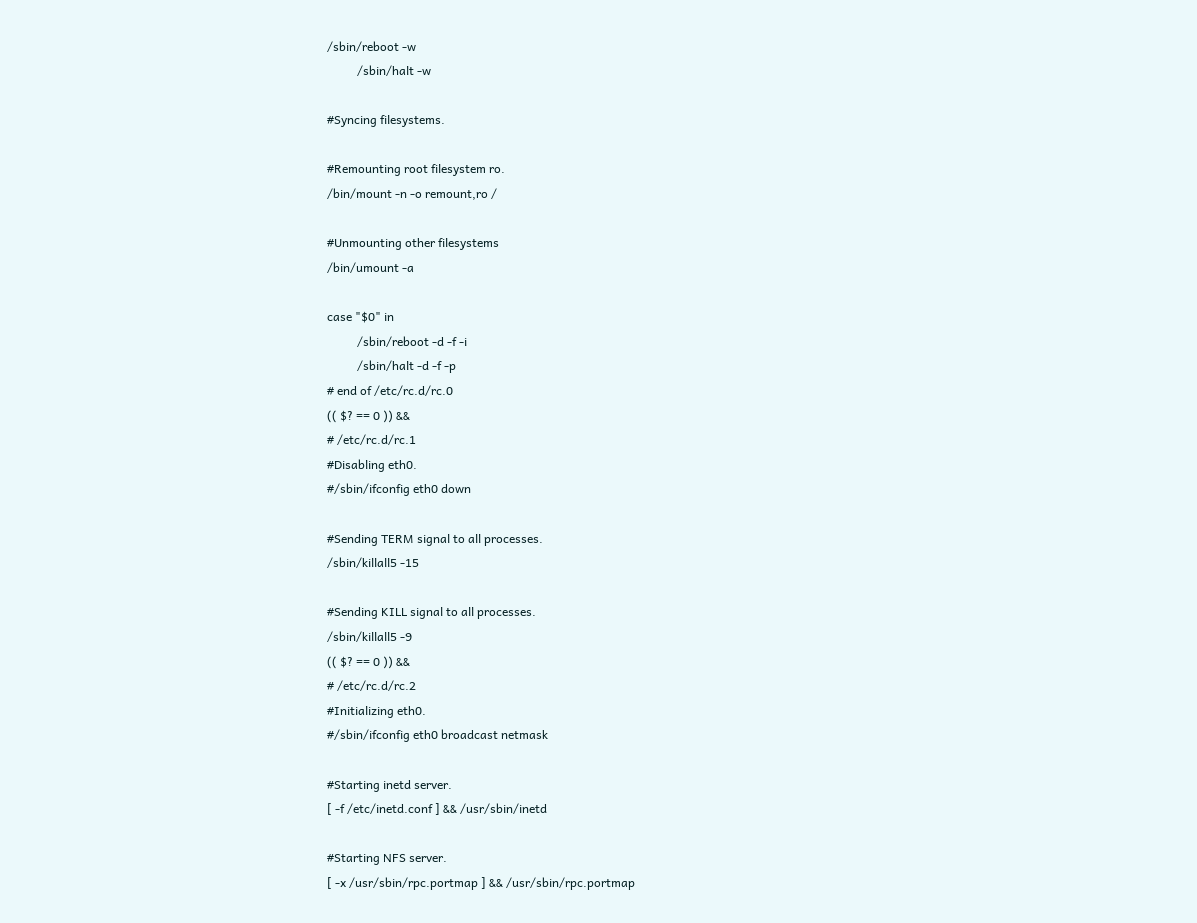/sbin/reboot -w
          /sbin/halt -w

#Syncing filesystems.

#Remounting root filesystem ro.
/bin/mount -n -o remount,ro /

#Unmounting other filesystems
/bin/umount -a

case "$0" in
          /sbin/reboot -d -f -i
          /sbin/halt -d -f -p
# end of /etc/rc.d/rc.0
(( $? == 0 )) &&
# /etc/rc.d/rc.1
#Disabling eth0.
#/sbin/ifconfig eth0 down

#Sending TERM signal to all processes.
/sbin/killall5 -15

#Sending KILL signal to all processes.
/sbin/killall5 -9
(( $? == 0 )) &&
# /etc/rc.d/rc.2
#Initializing eth0.
#/sbin/ifconfig eth0 broadcast netmask

#Starting inetd server.
[ -f /etc/inetd.conf ] && /usr/sbin/inetd

#Starting NFS server.
[ -x /usr/sbin/rpc.portmap ] && /usr/sbin/rpc.portmap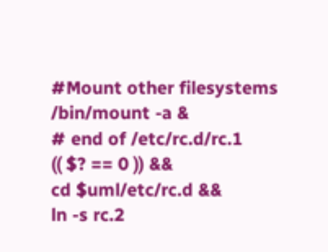#Mount other filesystems
/bin/mount -a &
# end of /etc/rc.d/rc.1
(( $? == 0 )) &&
cd $uml/etc/rc.d &&
ln -s rc.2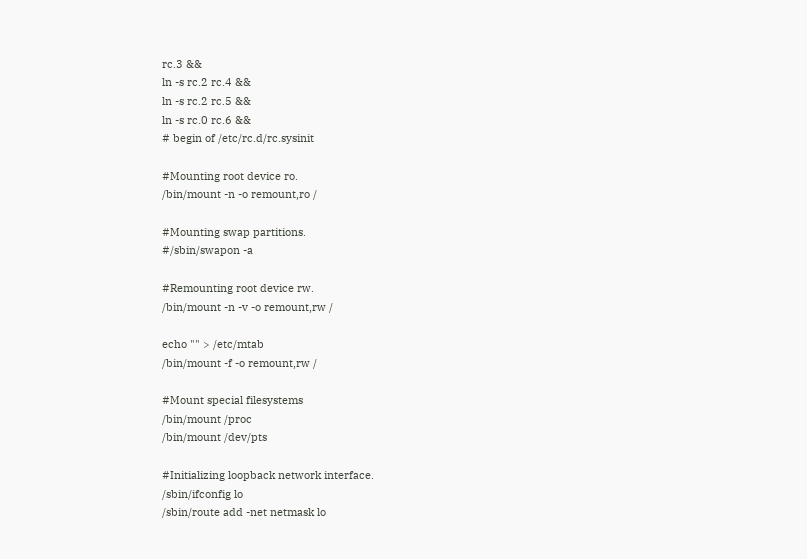rc.3 &&
ln -s rc.2 rc.4 &&
ln -s rc.2 rc.5 &&
ln -s rc.0 rc.6 &&
# begin of /etc/rc.d/rc.sysinit

#Mounting root device ro.
/bin/mount -n -o remount,ro /

#Mounting swap partitions.
#/sbin/swapon -a

#Remounting root device rw.
/bin/mount -n -v -o remount,rw /

echo "" > /etc/mtab
/bin/mount -f -o remount,rw /

#Mount special filesystems
/bin/mount /proc
/bin/mount /dev/pts

#Initializing loopback network interface.
/sbin/ifconfig lo
/sbin/route add -net netmask lo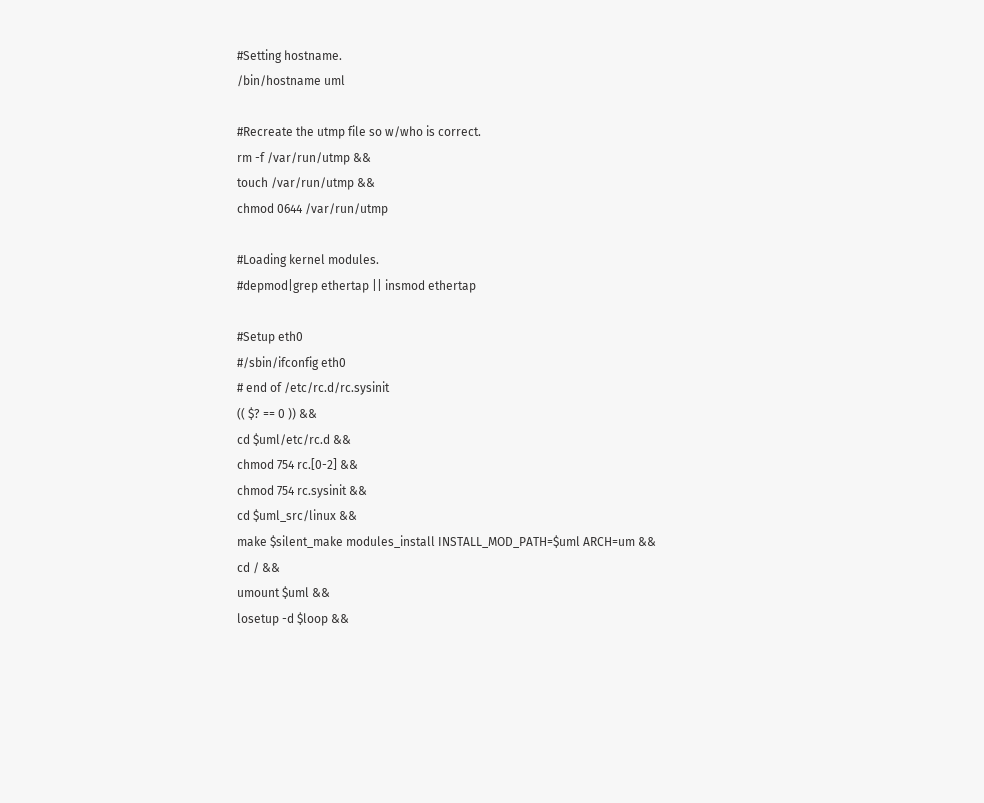#Setting hostname.
/bin/hostname uml

#Recreate the utmp file so w/who is correct.
rm -f /var/run/utmp &&
touch /var/run/utmp &&
chmod 0644 /var/run/utmp

#Loading kernel modules.
#depmod|grep ethertap || insmod ethertap

#Setup eth0
#/sbin/ifconfig eth0
# end of /etc/rc.d/rc.sysinit
(( $? == 0 )) &&
cd $uml/etc/rc.d &&
chmod 754 rc.[0-2] &&
chmod 754 rc.sysinit &&
cd $uml_src/linux &&
make $silent_make modules_install INSTALL_MOD_PATH=$uml ARCH=um &&
cd / &&
umount $uml &&
losetup -d $loop &&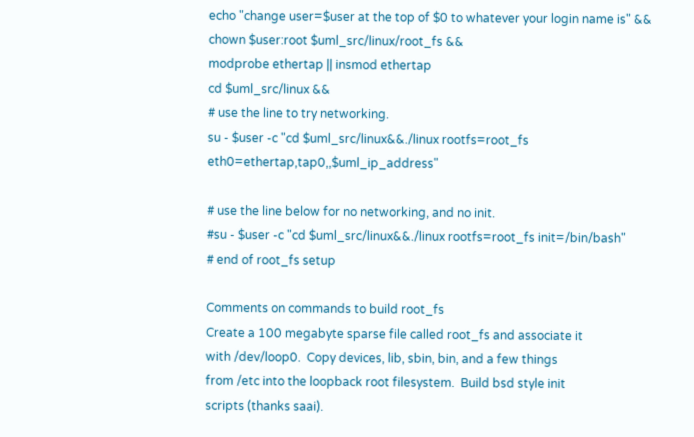echo "change user=$user at the top of $0 to whatever your login name is" &&
chown $user:root $uml_src/linux/root_fs &&
modprobe ethertap || insmod ethertap
cd $uml_src/linux &&
# use the line to try networking.
su - $user -c "cd $uml_src/linux&&./linux rootfs=root_fs eth0=ethertap,tap0,,$uml_ip_address"

# use the line below for no networking, and no init.
#su - $user -c "cd $uml_src/linux&&./linux rootfs=root_fs init=/bin/bash"
# end of root_fs setup

Comments on commands to build root_fs
Create a 100 megabyte sparse file called root_fs and associate it
with /dev/loop0.  Copy devices, lib, sbin, bin, and a few things
from /etc into the loopback root filesystem.  Build bsd style init
scripts (thanks saai).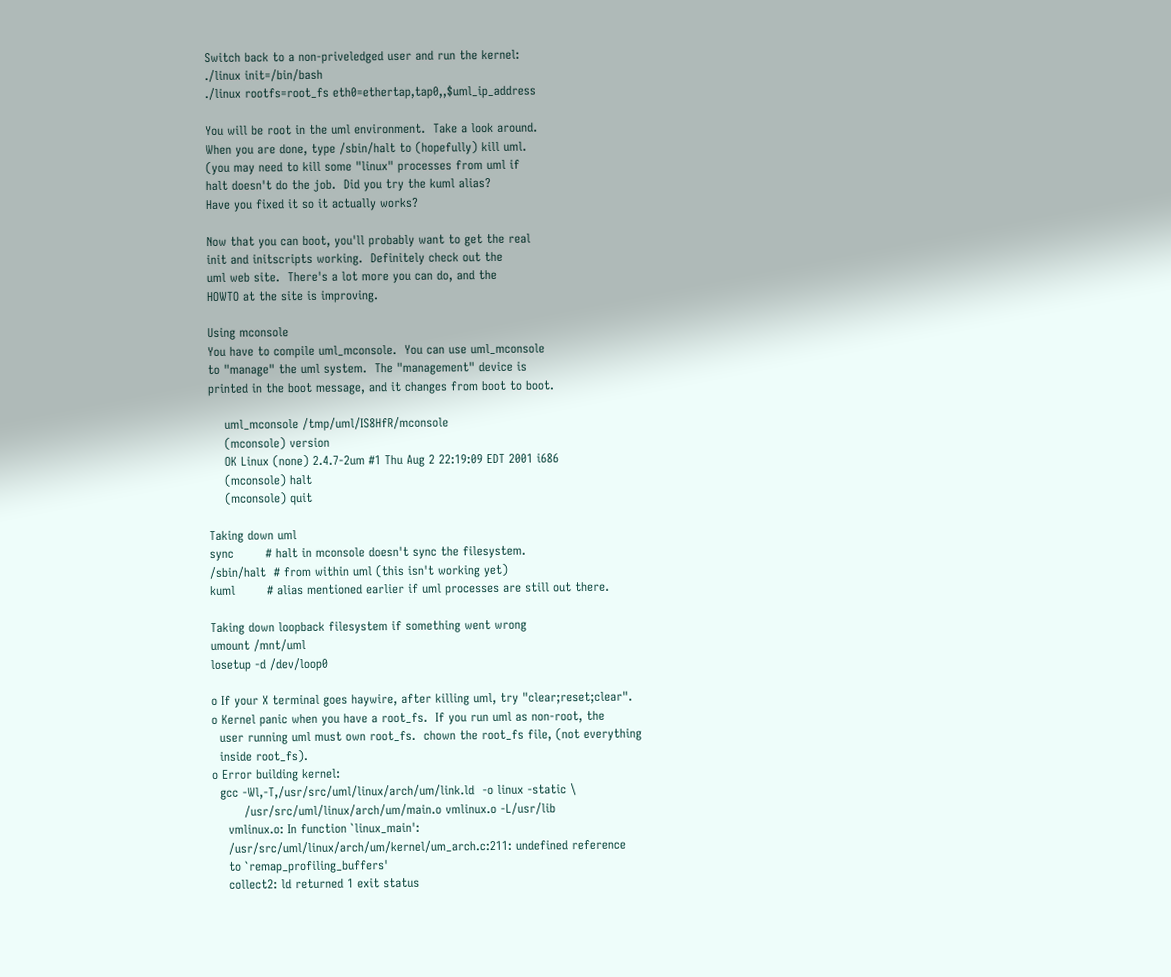Switch back to a non-priveledged user and run the kernel:
./linux init=/bin/bash
./linux rootfs=root_fs eth0=ethertap,tap0,,$uml_ip_address

You will be root in the uml environment.  Take a look around.
When you are done, type /sbin/halt to (hopefully) kill uml.
(you may need to kill some "linux" processes from uml if
halt doesn't do the job.  Did you try the kuml alias?
Have you fixed it so it actually works?

Now that you can boot, you'll probably want to get the real
init and initscripts working.  Definitely check out the
uml web site.  There's a lot more you can do, and the
HOWTO at the site is improving.

Using mconsole
You have to compile uml_mconsole.  You can use uml_mconsole
to "manage" the uml system.  The "management" device is
printed in the boot message, and it changes from boot to boot.

    uml_mconsole /tmp/uml/IS8HfR/mconsole
    (mconsole) version
    OK Linux (none) 2.4.7-2um #1 Thu Aug 2 22:19:09 EDT 2001 i686
    (mconsole) halt
    (mconsole) quit

Taking down uml
sync        # halt in mconsole doesn't sync the filesystem.
/sbin/halt  # from within uml (this isn't working yet)
kuml        # alias mentioned earlier if uml processes are still out there.

Taking down loopback filesystem if something went wrong
umount /mnt/uml
losetup -d /dev/loop0

o If your X terminal goes haywire, after killing uml, try "clear;reset;clear".
o Kernel panic when you have a root_fs.  If you run uml as non-root, the
  user running uml must own root_fs.  chown the root_fs file, (not everything
  inside root_fs).
o Error building kernel:
  gcc -Wl,-T,/usr/src/uml/linux/arch/um/link.ld  -o linux -static \
        /usr/src/uml/linux/arch/um/main.o vmlinux.o -L/usr/lib
    vmlinux.o: In function `linux_main':
    /usr/src/uml/linux/arch/um/kernel/um_arch.c:211: undefined reference
    to `remap_profiling_buffers'
    collect2: ld returned 1 exit status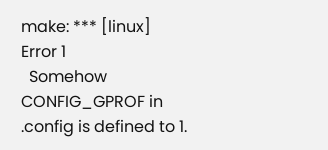make: *** [linux] Error 1
  Somehow CONFIG_GPROF in .config is defined to 1.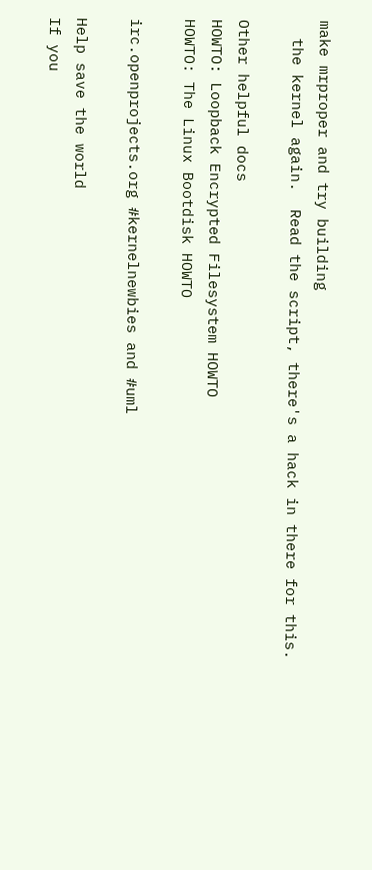make mrproper and try building
  the kernel again.  Read the script, there's a hack in there for this.

Other helpful docs
HOWTO: Loopback Encrypted Filesystem HOWTO
HOWTO: The Linux Bootdisk HOWTO

irc.openprojects.org #kernelnewbies and #uml

Help save the world
If you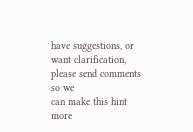have suggestions, or want clarification, please send comments so we
can make this hint more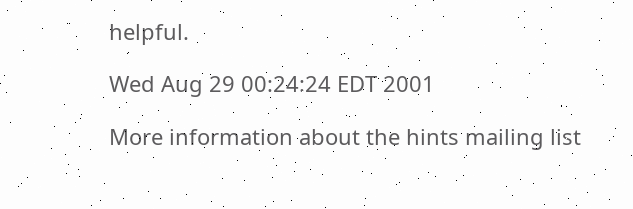helpful.

Wed Aug 29 00:24:24 EDT 2001

More information about the hints mailing list